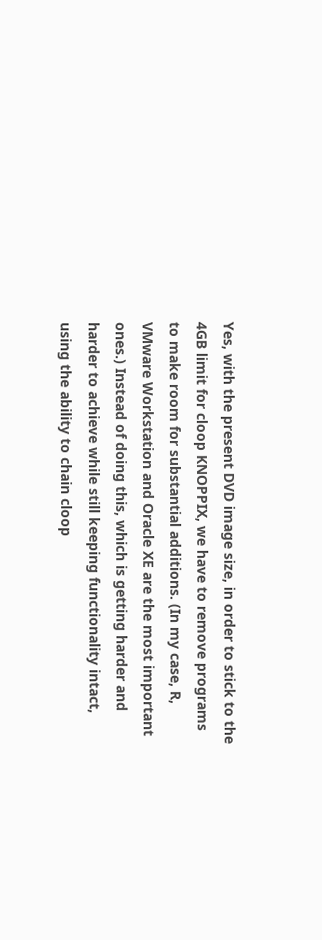Yes, with the present DVD image size, in order to stick to the 4GB limit for cloop KNOPPIX, we have to remove programs to make room for substantial additions. (In my case, R, VMware Workstation and Oracle XE are the most important ones.) Instead of doing this, which is getting harder and harder to achieve while still keeping functionality intact, using the ability to chain cloop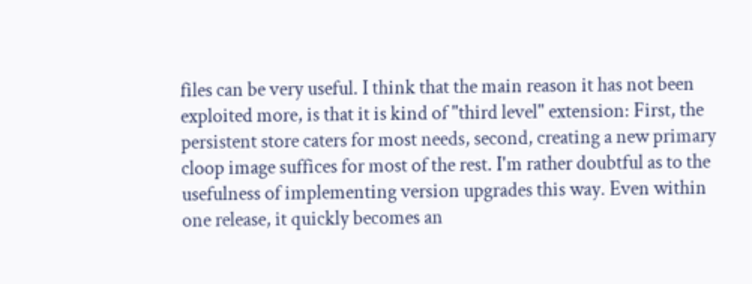files can be very useful. I think that the main reason it has not been exploited more, is that it is kind of "third level" extension: First, the persistent store caters for most needs, second, creating a new primary cloop image suffices for most of the rest. I'm rather doubtful as to the usefulness of implementing version upgrades this way. Even within one release, it quickly becomes an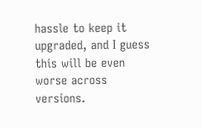hassle to keep it upgraded, and I guess this will be even worse across versions.